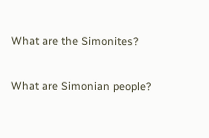What are the Simonites?

What are Simonian people?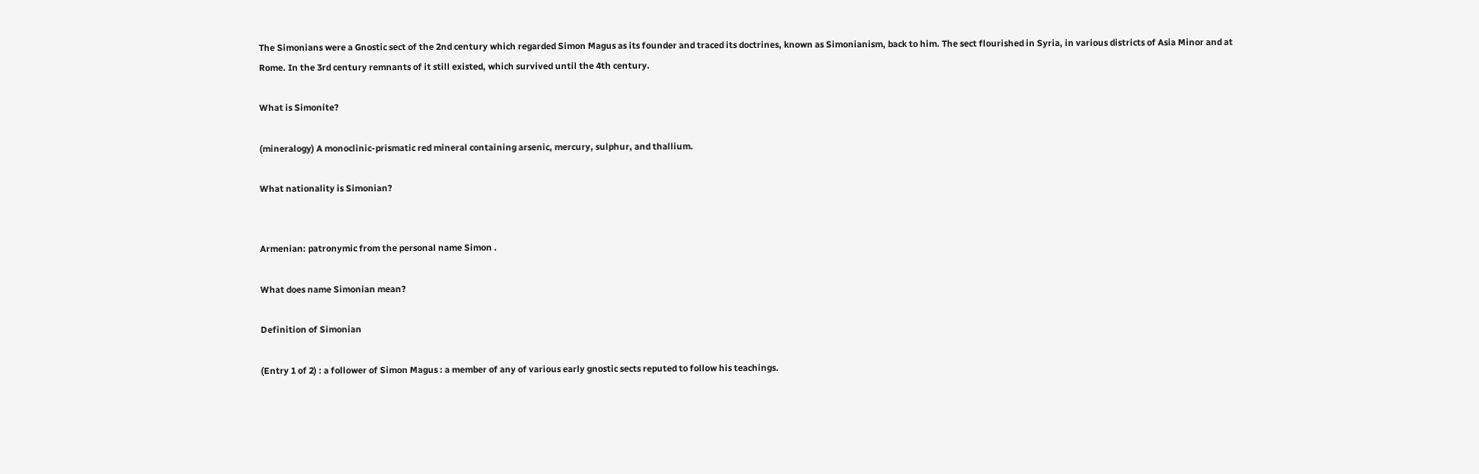The Simonians were a Gnostic sect of the 2nd century which regarded Simon Magus as its founder and traced its doctrines, known as Simonianism, back to him. The sect flourished in Syria, in various districts of Asia Minor and at Rome. In the 3rd century remnants of it still existed, which survived until the 4th century.

What is Simonite?

(mineralogy) A monoclinic-prismatic red mineral containing arsenic, mercury, sulphur, and thallium.

What nationality is Simonian?


Armenian: patronymic from the personal name Simon .

What does name Simonian mean?

Definition of Simonian

(Entry 1 of 2) : a follower of Simon Magus : a member of any of various early gnostic sects reputed to follow his teachings.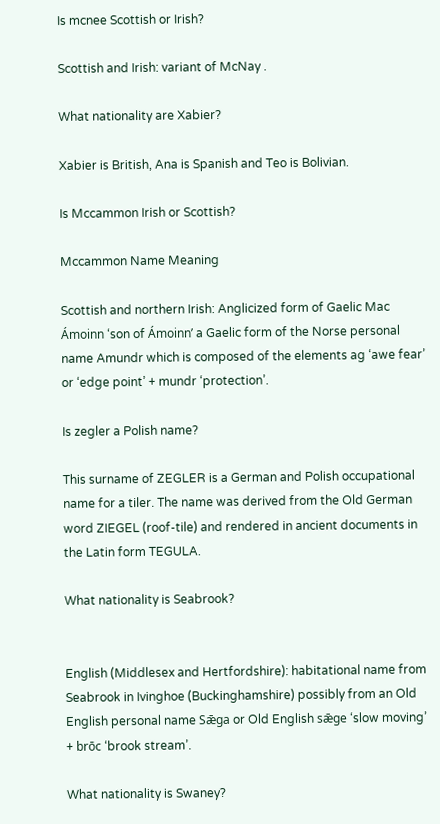Is mcnee Scottish or Irish?

Scottish and Irish: variant of McNay .

What nationality are Xabier?

Xabier is British, Ana is Spanish and Teo is Bolivian.

Is Mccammon Irish or Scottish?

Mccammon Name Meaning

Scottish and northern Irish: Anglicized form of Gaelic Mac Ámoinn ‘son of Ámoinn’ a Gaelic form of the Norse personal name Amundr which is composed of the elements ag ‘awe fear’ or ‘edge point’ + mundr ‘protection’.

Is zegler a Polish name?

This surname of ZEGLER is a German and Polish occupational name for a tiler. The name was derived from the Old German word ZIEGEL (roof-tile) and rendered in ancient documents in the Latin form TEGULA.

What nationality is Seabrook?


English (Middlesex and Hertfordshire): habitational name from Seabrook in Ivinghoe (Buckinghamshire) possibly from an Old English personal name Sǣga or Old English sǣge ‘slow moving’ + brōc ‘brook stream’.

What nationality is Swaney?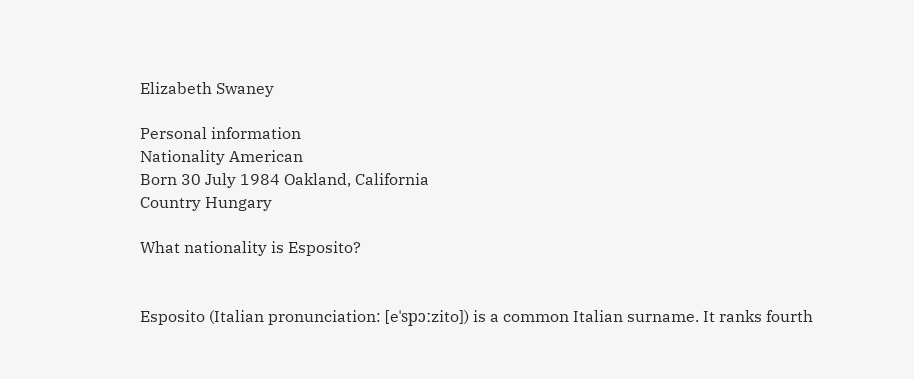Elizabeth Swaney

Personal information
Nationality American
Born 30 July 1984 Oakland, California
Country Hungary

What nationality is Esposito?


Esposito (Italian pronunciation: [eˈspɔːzito]) is a common Italian surname. It ranks fourth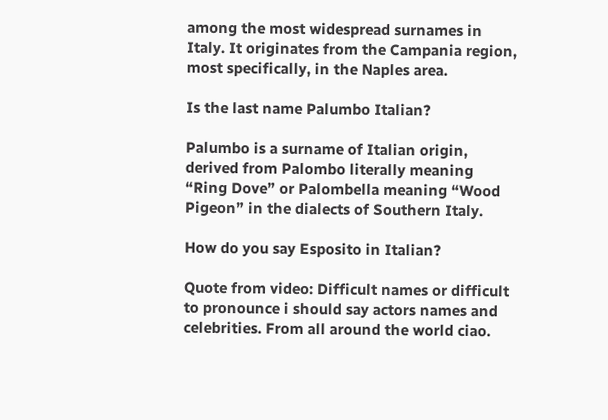among the most widespread surnames in Italy. It originates from the Campania region, most specifically, in the Naples area.

Is the last name Palumbo Italian?

Palumbo is a surname of Italian origin, derived from Palombo literally meaning “Ring Dove” or Palombella meaning “Wood Pigeon” in the dialects of Southern Italy.

How do you say Esposito in Italian?

Quote from video: Difficult names or difficult to pronounce i should say actors names and celebrities. From all around the world ciao.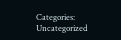Categories: Uncategorized